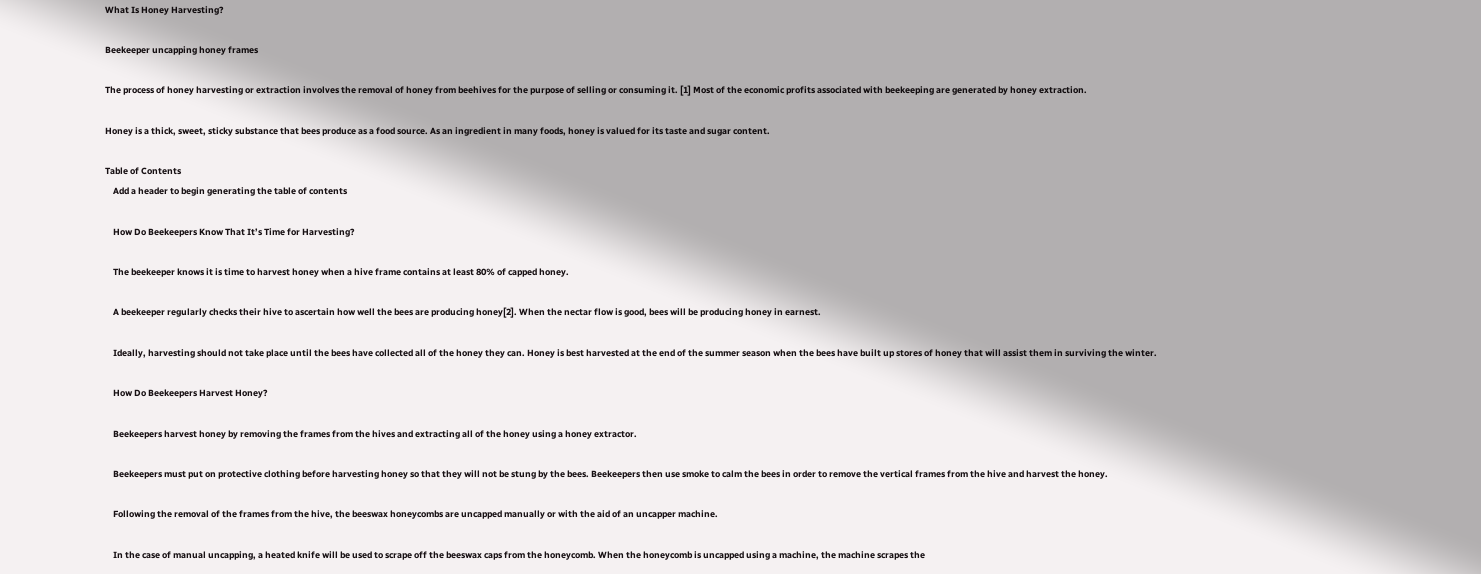What Is Honey Harvesting?

Beekeeper uncapping honey frames

The process of honey harvesting or extraction involves the removal of honey from beehives for the purpose of selling or consuming it. [1] Most of the economic profits associated with beekeeping are generated by honey extraction.

Honey is a thick, sweet, sticky substance that bees produce as a food source. As an ingredient in many foods, honey is valued for its taste and sugar content.

Table of Contents
    Add a header to begin generating the table of contents

    How Do Beekeepers Know That It’s Time for Harvesting?

    The beekeeper knows it is time to harvest honey when a hive frame contains at least 80% of capped honey.

    A beekeeper regularly checks their hive to ascertain how well the bees are producing honey[2]. When the nectar flow is good, bees will be producing honey in earnest.

    Ideally, harvesting should not take place until the bees have collected all of the honey they can. Honey is best harvested at the end of the summer season when the bees have built up stores of honey that will assist them in surviving the winter.

    How Do Beekeepers Harvest Honey?

    Beekeepers harvest honey by removing the frames from the hives and extracting all of the honey using a honey extractor.

    Beekeepers must put on protective clothing before harvesting honey so that they will not be stung by the bees. Beekeepers then use smoke to calm the bees in order to remove the vertical frames from the hive and harvest the honey.

    Following the removal of the frames from the hive, the beeswax honeycombs are uncapped manually or with the aid of an uncapper machine.

    In the case of manual uncapping, a heated knife will be used to scrape off the beeswax caps from the honeycomb. When the honeycomb is uncapped using a machine, the machine scrapes the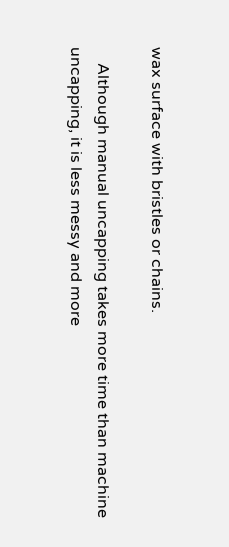wax surface with bristles or chains.

    Although manual uncapping takes more time than machine uncapping, it is less messy and more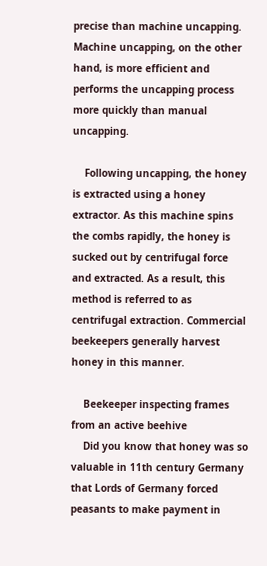precise than machine uncapping. Machine uncapping, on the other hand, is more efficient and performs the uncapping process more quickly than manual uncapping.

    Following uncapping, the honey is extracted using a honey extractor. As this machine spins the combs rapidly, the honey is sucked out by centrifugal force and extracted. As a result, this method is referred to as centrifugal extraction. Commercial beekeepers generally harvest honey in this manner.

    Beekeeper inspecting frames from an active beehive
    Did you know that honey was so valuable in 11th century Germany that Lords of Germany forced peasants to make payment in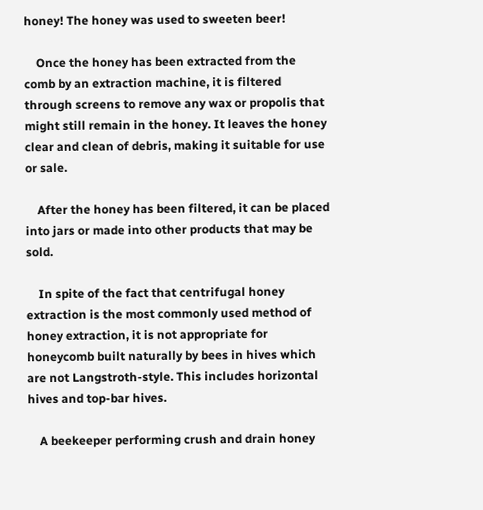honey! The honey was used to sweeten beer!

    Once the honey has been extracted from the comb by an extraction machine, it is filtered through screens to remove any wax or propolis that might still remain in the honey. It leaves the honey clear and clean of debris, making it suitable for use or sale.

    After the honey has been filtered, it can be placed into jars or made into other products that may be sold.

    In spite of the fact that centrifugal honey extraction is the most commonly used method of honey extraction, it is not appropriate for honeycomb built naturally by bees in hives which are not Langstroth-style. This includes horizontal hives and top-bar hives.

    A beekeeper performing crush and drain honey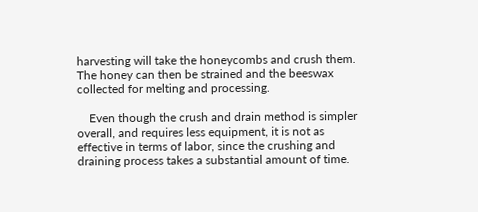harvesting will take the honeycombs and crush them. The honey can then be strained and the beeswax collected for melting and processing.

    Even though the crush and drain method is simpler overall, and requires less equipment, it is not as effective in terms of labor, since the crushing and draining process takes a substantial amount of time.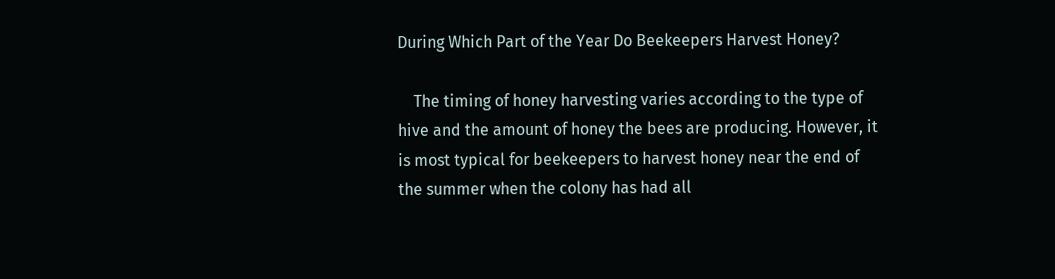During Which Part of the Year Do Beekeepers Harvest Honey?

    The timing of honey harvesting varies according to the type of hive and the amount of honey the bees are producing. However, it is most typical for beekeepers to harvest honey near the end of the summer when the colony has had all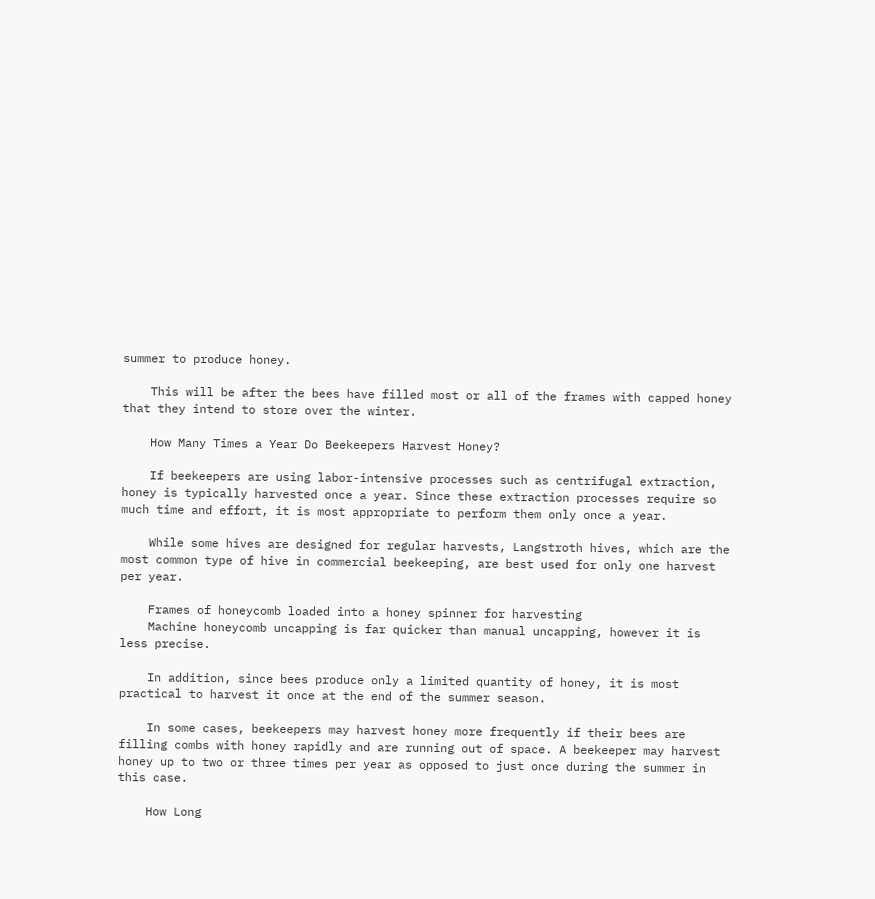summer to produce honey.

    This will be after the bees have filled most or all of the frames with capped honey that they intend to store over the winter.

    How Many Times a Year Do Beekeepers Harvest Honey?

    If beekeepers are using labor-intensive processes such as centrifugal extraction, honey is typically harvested once a year. Since these extraction processes require so much time and effort, it is most appropriate to perform them only once a year.

    While some hives are designed for regular harvests, Langstroth hives, which are the most common type of hive in commercial beekeeping, are best used for only one harvest per year.

    Frames of honeycomb loaded into a honey spinner for harvesting
    Machine honeycomb uncapping is far quicker than manual uncapping, however it is less precise.

    In addition, since bees produce only a limited quantity of honey, it is most practical to harvest it once at the end of the summer season.

    In some cases, beekeepers may harvest honey more frequently if their bees are filling combs with honey rapidly and are running out of space. A beekeeper may harvest honey up to two or three times per year as opposed to just once during the summer in this case.

    How Long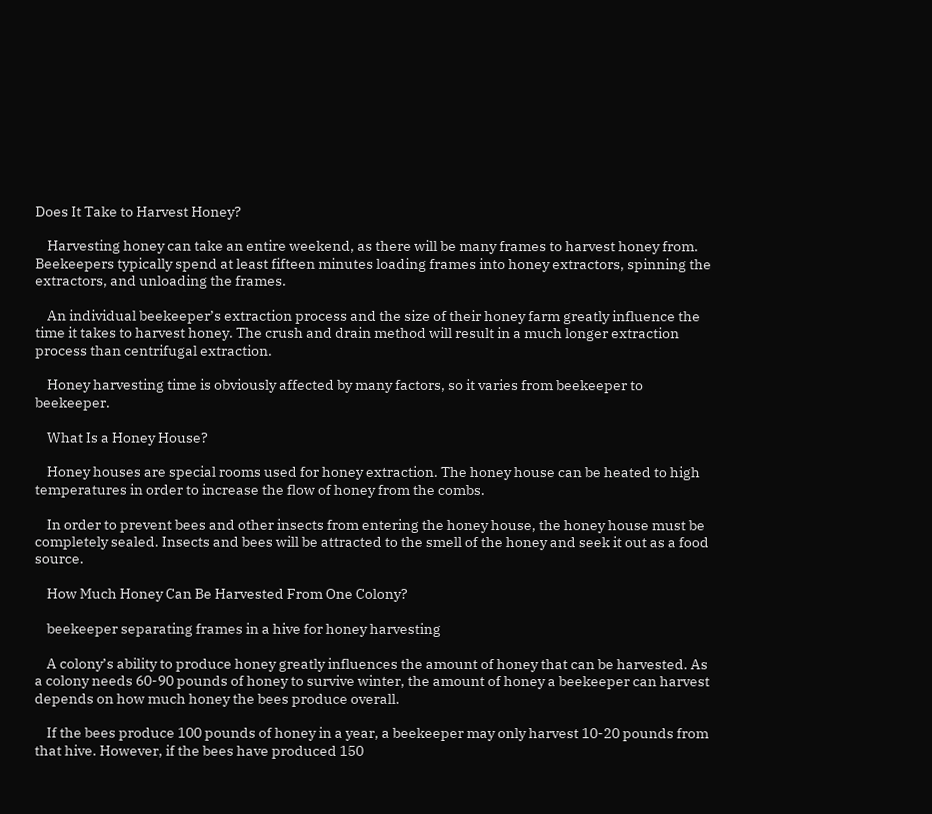Does It Take to Harvest Honey?

    Harvesting honey can take an entire weekend, as there will be many frames to harvest honey from. Beekeepers typically spend at least fifteen minutes loading frames into honey extractors, spinning the extractors, and unloading the frames.

    An individual beekeeper’s extraction process and the size of their honey farm greatly influence the time it takes to harvest honey. The crush and drain method will result in a much longer extraction process than centrifugal extraction.

    Honey harvesting time is obviously affected by many factors, so it varies from beekeeper to beekeeper.

    What Is a Honey House?

    Honey houses are special rooms used for honey extraction. The honey house can be heated to high temperatures in order to increase the flow of honey from the combs.

    In order to prevent bees and other insects from entering the honey house, the honey house must be completely sealed. Insects and bees will be attracted to the smell of the honey and seek it out as a food source.

    How Much Honey Can Be Harvested From One Colony?

    beekeeper separating frames in a hive for honey harvesting

    A colony’s ability to produce honey greatly influences the amount of honey that can be harvested. As a colony needs 60-90 pounds of honey to survive winter, the amount of honey a beekeeper can harvest depends on how much honey the bees produce overall.

    If the bees produce 100 pounds of honey in a year, a beekeeper may only harvest 10-20 pounds from that hive. However, if the bees have produced 150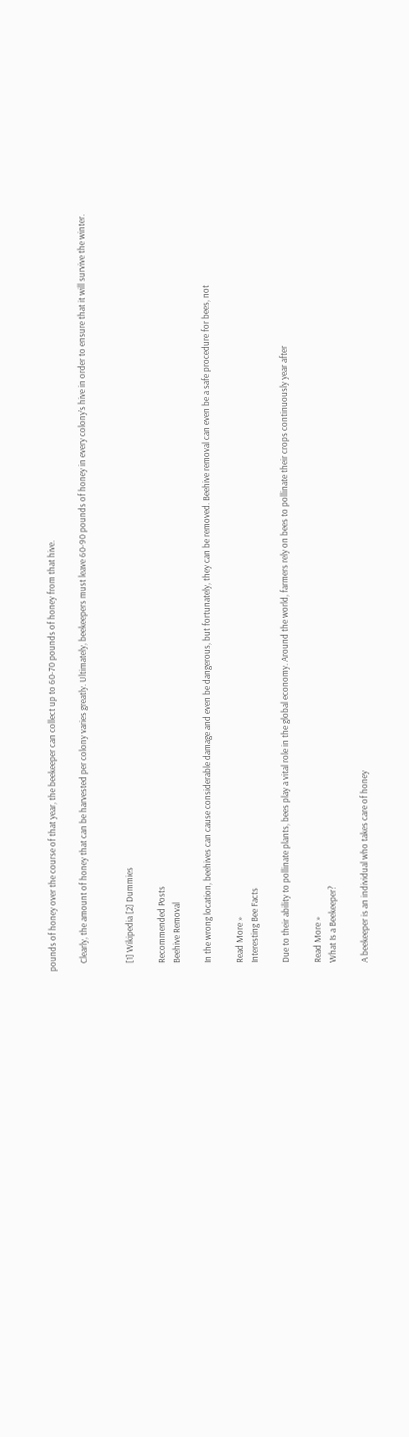pounds of honey over the course of that year, the beekeeper can collect up to 60-70 pounds of honey from that hive.

    Clearly, the amount of honey that can be harvested per colony varies greatly. Ultimately, beekeepers must leave 60-90 pounds of honey in every colony’s hive in order to ensure that it will survive the winter.


    [1] Wikipedia [2] Dummies

    Recommended Posts
    Beehive Removal

    In the wrong location, beehives can cause considerable damage and even be dangerous, but fortunately, they can be removed. Beehive removal can even be a safe procedure for bees, not

    Read More »
    Interesting Bee Facts

    Due to their ability to pollinate plants, bees play a vital role in the global economy. Around the world, farmers rely on bees to pollinate their crops continuously year after

    Read More »
    What Is a Beekeeper?

    A beekeeper is an individual who takes care of honey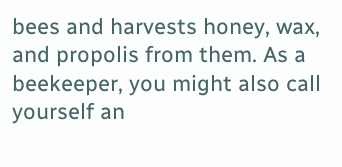bees and harvests honey, wax, and propolis from them. As a beekeeper, you might also call yourself an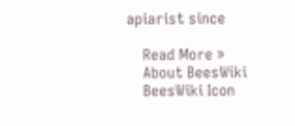apiarist since

    Read More »
    About BeesWiki
    BeesWiki Icon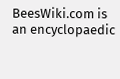BeesWiki.com is an encyclopaedic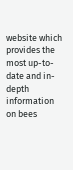website which provides the most up-to-date and in-depth information on bees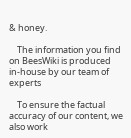& honey.

    The information you find on BeesWiki is produced in-house by our team of experts

    To ensure the factual accuracy of our content, we also work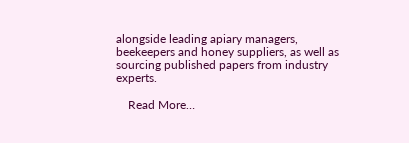alongside leading apiary managers, beekeepers and honey suppliers, as well as sourcing published papers from industry experts.

    Read More…